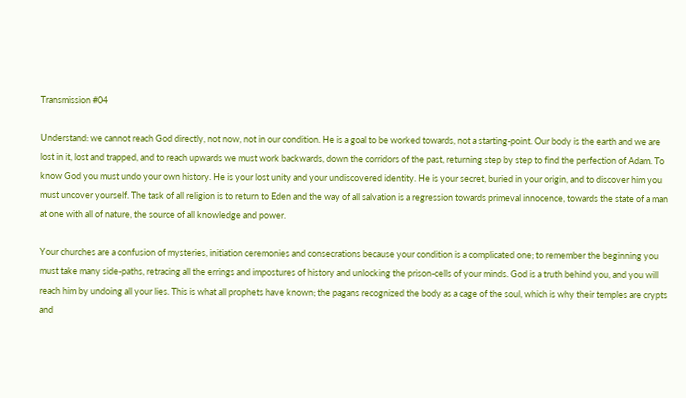Transmission #04

Understand: we cannot reach God directly, not now, not in our condition. He is a goal to be worked towards, not a starting-point. Our body is the earth and we are lost in it, lost and trapped, and to reach upwards we must work backwards, down the corridors of the past, returning step by step to find the perfection of Adam. To know God you must undo your own history. He is your lost unity and your undiscovered identity. He is your secret, buried in your origin, and to discover him you must uncover yourself. The task of all religion is to return to Eden and the way of all salvation is a regression towards primeval innocence, towards the state of a man at one with all of nature, the source of all knowledge and power.

Your churches are a confusion of mysteries, initiation ceremonies and consecrations because your condition is a complicated one; to remember the beginning you must take many side-paths, retracing all the errings and impostures of history and unlocking the prison-cells of your minds. God is a truth behind you, and you will reach him by undoing all your lies. This is what all prophets have known; the pagans recognized the body as a cage of the soul, which is why their temples are crypts and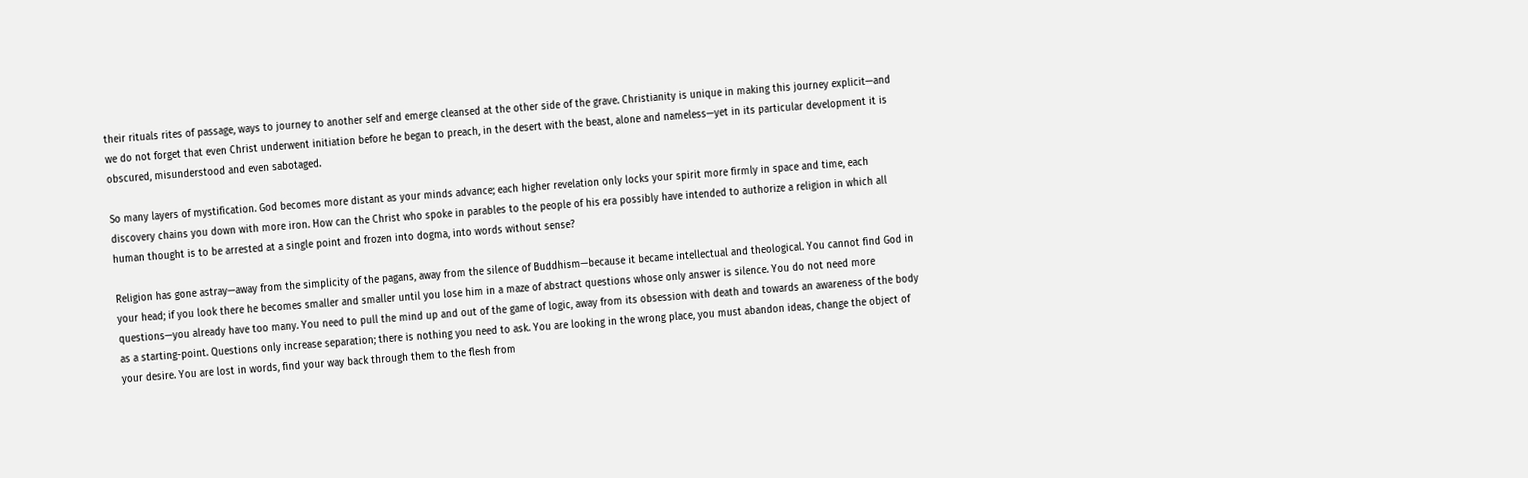their rituals rites of passage, ways to journey to another self and emerge cleansed at the other side of the grave. Christianity is unique in making this journey explicit—and we do not forget that even Christ underwent initiation before he began to preach, in the desert with the beast, alone and nameless—yet in its particular development it is obscured, misunderstood and even sabotaged.

So many layers of mystification. God becomes more distant as your minds advance; each higher revelation only locks your spirit more firmly in space and time, each discovery chains you down with more iron. How can the Christ who spoke in parables to the people of his era possibly have intended to authorize a religion in which all human thought is to be arrested at a single point and frozen into dogma, into words without sense?

Religion has gone astray—away from the simplicity of the pagans, away from the silence of Buddhism—because it became intellectual and theological. You cannot find God in your head; if you look there he becomes smaller and smaller until you lose him in a maze of abstract questions whose only answer is silence. You do not need more questions—you already have too many. You need to pull the mind up and out of the game of logic, away from its obsession with death and towards an awareness of the body as a starting-point. Questions only increase separation; there is nothing you need to ask. You are looking in the wrong place, you must abandon ideas, change the object of your desire. You are lost in words, find your way back through them to the flesh from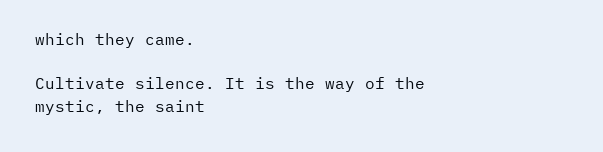which they came.

Cultivate silence. It is the way of the mystic, the saint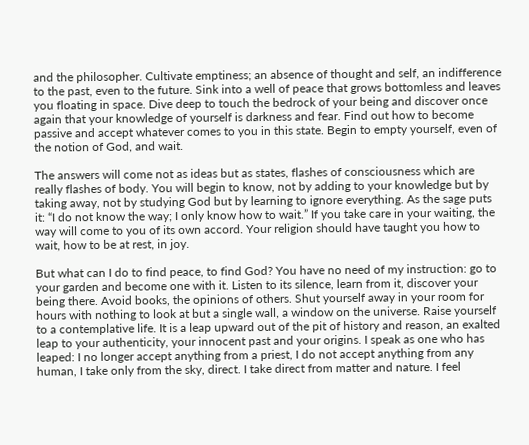and the philosopher. Cultivate emptiness; an absence of thought and self, an indifference to the past, even to the future. Sink into a well of peace that grows bottomless and leaves you floating in space. Dive deep to touch the bedrock of your being and discover once again that your knowledge of yourself is darkness and fear. Find out how to become passive and accept whatever comes to you in this state. Begin to empty yourself, even of the notion of God, and wait.

The answers will come not as ideas but as states, flashes of consciousness which are really flashes of body. You will begin to know, not by adding to your knowledge but by taking away, not by studying God but by learning to ignore everything. As the sage puts it: “I do not know the way; I only know how to wait.” If you take care in your waiting, the way will come to you of its own accord. Your religion should have taught you how to wait, how to be at rest, in joy.

But what can I do to find peace, to find God? You have no need of my instruction: go to your garden and become one with it. Listen to its silence, learn from it, discover your being there. Avoid books, the opinions of others. Shut yourself away in your room for hours with nothing to look at but a single wall, a window on the universe. Raise yourself to a contemplative life. It is a leap upward out of the pit of history and reason, an exalted leap to your authenticity, your innocent past and your origins. I speak as one who has leaped: I no longer accept anything from a priest, I do not accept anything from any human, I take only from the sky, direct. I take direct from matter and nature. I feel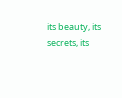its beauty, its secrets, its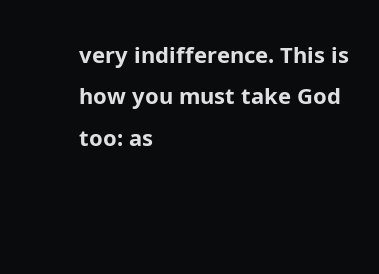very indifference. This is how you must take God too: as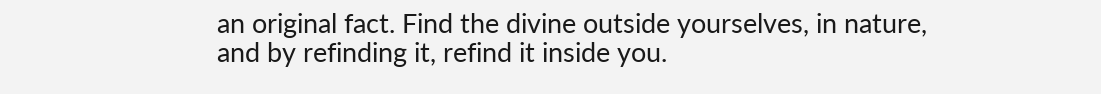an original fact. Find the divine outside yourselves, in nature, and by refinding it, refind it inside you.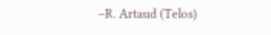–R. Artaud (Telos)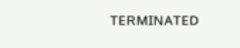ᴛᴇʀᴍɪɴᴀᴛᴇᴅ